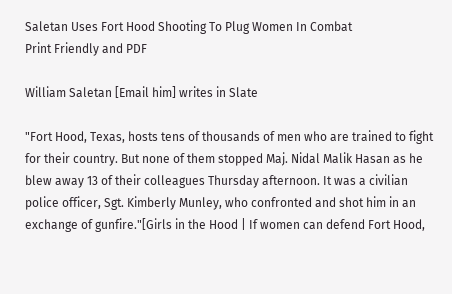Saletan Uses Fort Hood Shooting To Plug Women In Combat
Print Friendly and PDF

William Saletan [Email him] writes in Slate

"Fort Hood, Texas, hosts tens of thousands of men who are trained to fight for their country. But none of them stopped Maj. Nidal Malik Hasan as he blew away 13 of their colleagues Thursday afternoon. It was a civilian police officer, Sgt. Kimberly Munley, who confronted and shot him in an exchange of gunfire."[Girls in the Hood | If women can defend Fort Hood,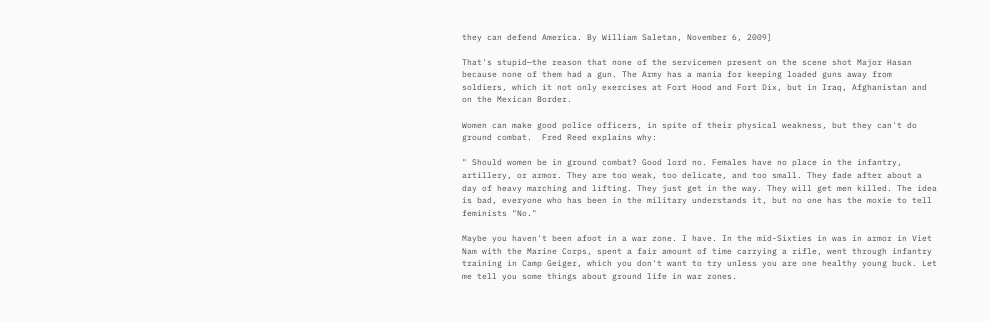they can defend America. By William Saletan, November 6, 2009]

That's stupid—the reason that none of the servicemen present on the scene shot Major Hasan because none of them had a gun. The Army has a mania for keeping loaded guns away from soldiers, which it not only exercises at Fort Hood and Fort Dix, but in Iraq, Afghanistan and on the Mexican Border.

Women can make good police officers, in spite of their physical weakness, but they can't do ground combat.  Fred Reed explains why:

" Should women be in ground combat? Good lord no. Females have no place in the infantry, artillery, or armor. They are too weak, too delicate, and too small. They fade after about a day of heavy marching and lifting. They just get in the way. They will get men killed. The idea is bad, everyone who has been in the military understands it, but no one has the moxie to tell feminists "No."

Maybe you haven't been afoot in a war zone. I have. In the mid-Sixties in was in armor in Viet Nam with the Marine Corps, spent a fair amount of time carrying a rifle, went through infantry training in Camp Geiger, which you don't want to try unless you are one healthy young buck. Let me tell you some things about ground life in war zones.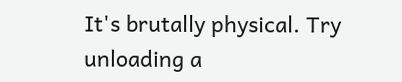It's brutally physical. Try unloading a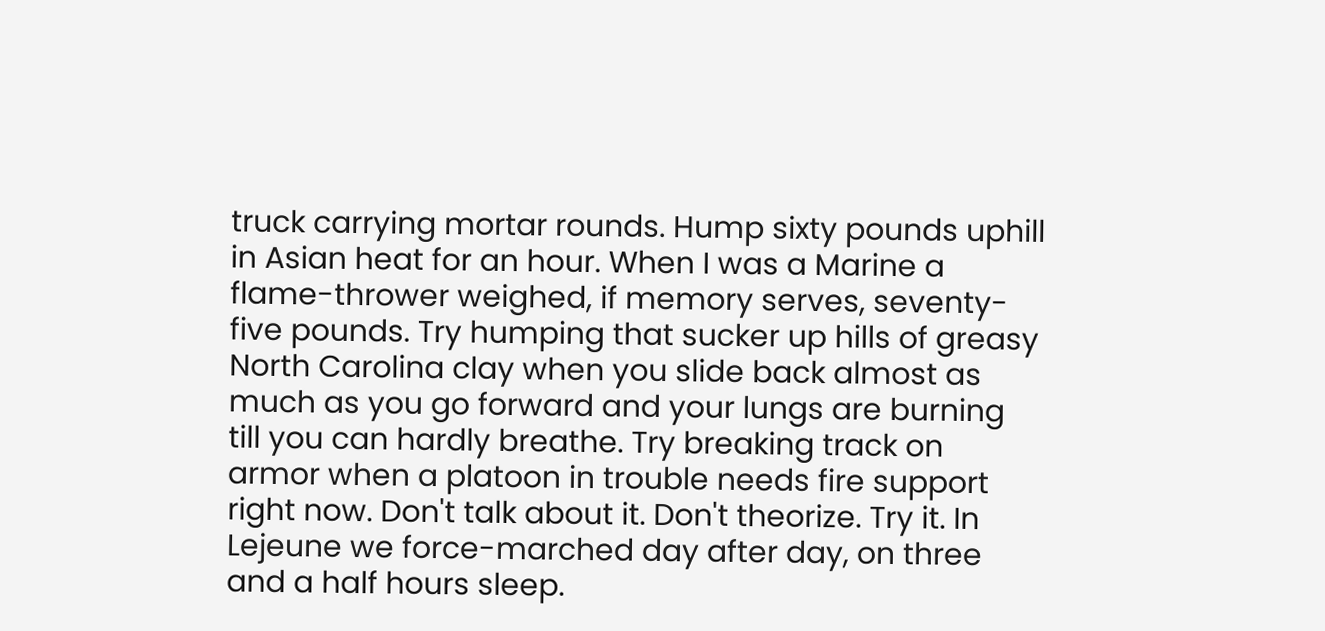truck carrying mortar rounds. Hump sixty pounds uphill in Asian heat for an hour. When I was a Marine a flame-thrower weighed, if memory serves, seventy-five pounds. Try humping that sucker up hills of greasy North Carolina clay when you slide back almost as much as you go forward and your lungs are burning till you can hardly breathe. Try breaking track on armor when a platoon in trouble needs fire support right now. Don't talk about it. Don't theorize. Try it. In Lejeune we force-marched day after day, on three and a half hours sleep.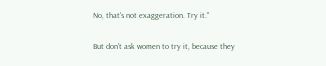No, that's not exaggeration. Try it."

But don't ask women to try it, because they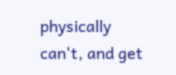physically can't, and get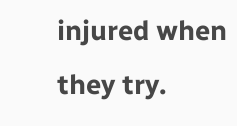injured when they try.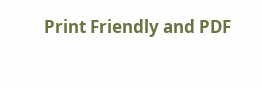Print Friendly and PDF